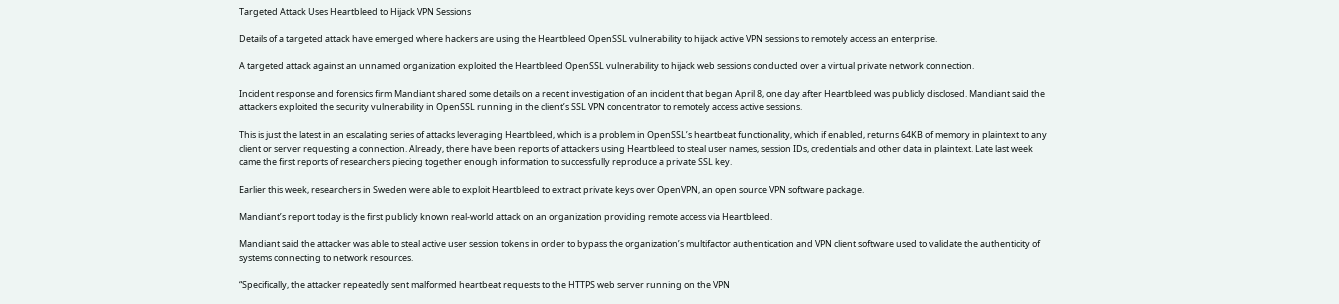Targeted Attack Uses Heartbleed to Hijack VPN Sessions

Details of a targeted attack have emerged where hackers are using the Heartbleed OpenSSL vulnerability to hijack active VPN sessions to remotely access an enterprise.

A targeted attack against an unnamed organization exploited the Heartbleed OpenSSL vulnerability to hijack web sessions conducted over a virtual private network connection.

Incident response and forensics firm Mandiant shared some details on a recent investigation of an incident that began April 8, one day after Heartbleed was publicly disclosed. Mandiant said the attackers exploited the security vulnerability in OpenSSL running in the client’s SSL VPN concentrator to remotely access active sessions.

This is just the latest in an escalating series of attacks leveraging Heartbleed, which is a problem in OpenSSL’s heartbeat functionality, which if enabled, returns 64KB of memory in plaintext to any client or server requesting a connection. Already, there have been reports of attackers using Heartbleed to steal user names, session IDs, credentials and other data in plaintext. Late last week came the first reports of researchers piecing together enough information to successfully reproduce a private SSL key.

Earlier this week, researchers in Sweden were able to exploit Heartbleed to extract private keys over OpenVPN, an open source VPN software package.

Mandiant’s report today is the first publicly known real-world attack on an organization providing remote access via Heartbleed.

Mandiant said the attacker was able to steal active user session tokens in order to bypass the organization’s multifactor authentication and VPN client software used to validate the authenticity of systems connecting to network resources.

“Specifically, the attacker repeatedly sent malformed heartbeat requests to the HTTPS web server running on the VPN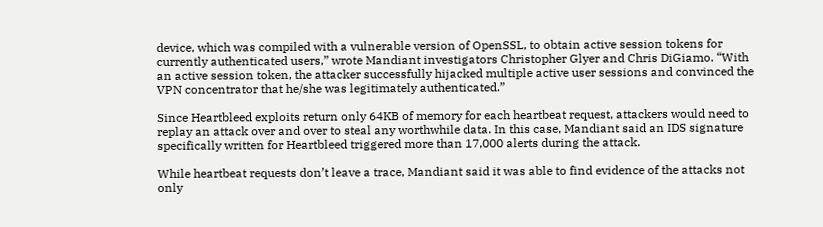device, which was compiled with a vulnerable version of OpenSSL, to obtain active session tokens for currently authenticated users,” wrote Mandiant investigators Christopher Glyer and Chris DiGiamo. “With an active session token, the attacker successfully hijacked multiple active user sessions and convinced the VPN concentrator that he/she was legitimately authenticated.”

Since Heartbleed exploits return only 64KB of memory for each heartbeat request, attackers would need to replay an attack over and over to steal any worthwhile data. In this case, Mandiant said an IDS signature specifically written for Heartbleed triggered more than 17,000 alerts during the attack.

While heartbeat requests don’t leave a trace, Mandiant said it was able to find evidence of the attacks not only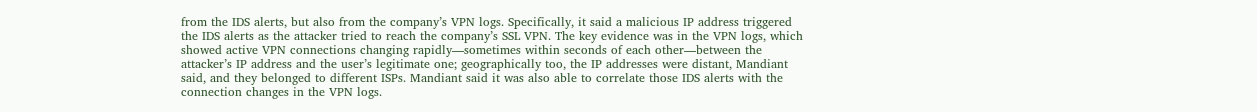from the IDS alerts, but also from the company’s VPN logs. Specifically, it said a malicious IP address triggered the IDS alerts as the attacker tried to reach the company’s SSL VPN. The key evidence was in the VPN logs, which showed active VPN connections changing rapidly—sometimes within seconds of each other—between the attacker’s IP address and the user’s legitimate one; geographically too, the IP addresses were distant, Mandiant said, and they belonged to different ISPs. Mandiant said it was also able to correlate those IDS alerts with the connection changes in the VPN logs.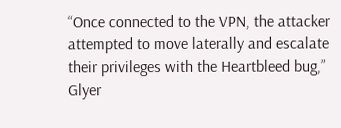“Once connected to the VPN, the attacker attempted to move laterally and escalate their privileges with the Heartbleed bug,” Glyer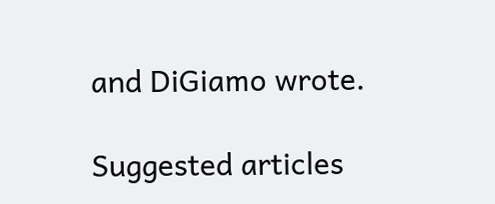and DiGiamo wrote.

Suggested articles